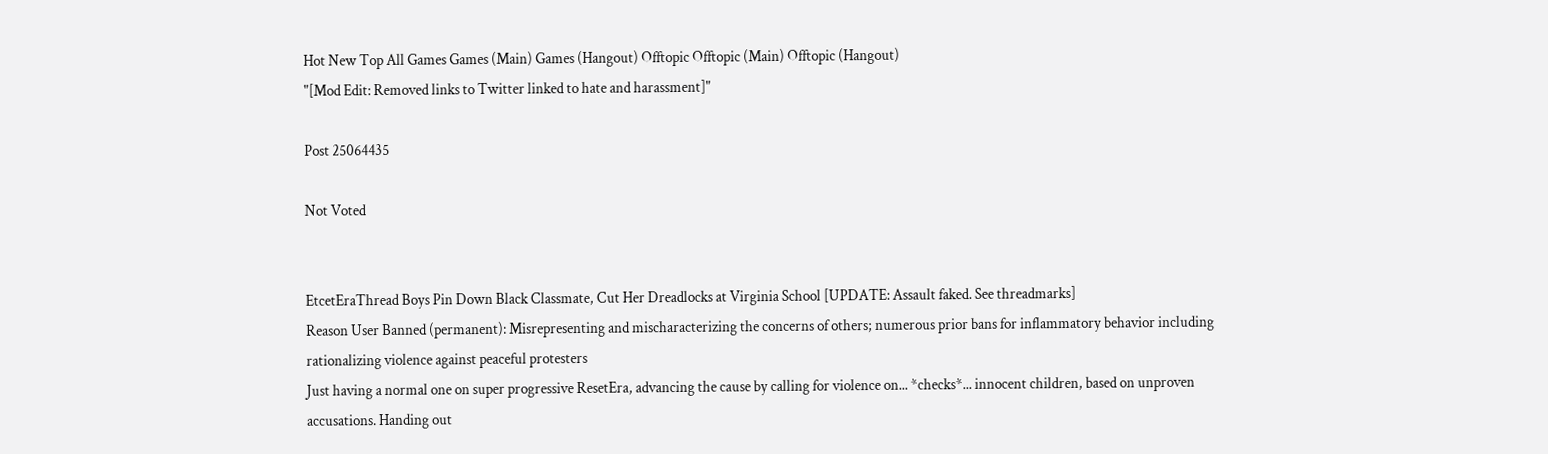Hot New Top All Games Games (Main) Games (Hangout) Offtopic Offtopic (Main) Offtopic (Hangout)
"[Mod Edit: Removed links to Twitter linked to hate and harassment]"

Post 25064435

Not Voted


EtcetEraThread Boys Pin Down Black Classmate, Cut Her Dreadlocks at Virginia School [UPDATE: Assault faked. See threadmarks]
Reason User Banned (permanent): Misrepresenting and mischaracterizing the concerns of others; numerous prior bans for inflammatory behavior including rationalizing violence against peaceful protesters
Just having a normal one on super progressive ResetEra, advancing the cause by calling for violence on... *checks*... innocent children, based on unproven accusations. Handing out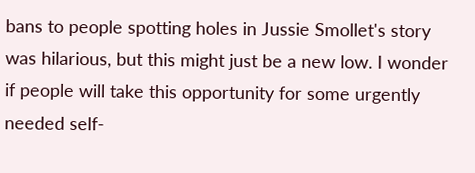bans to people spotting holes in Jussie Smollet's story was hilarious, but this might just be a new low. I wonder if people will take this opportunity for some urgently needed self-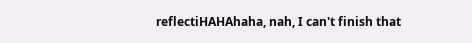reflectiHAHAhaha, nah, I can't finish that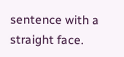sentence with a straight face.